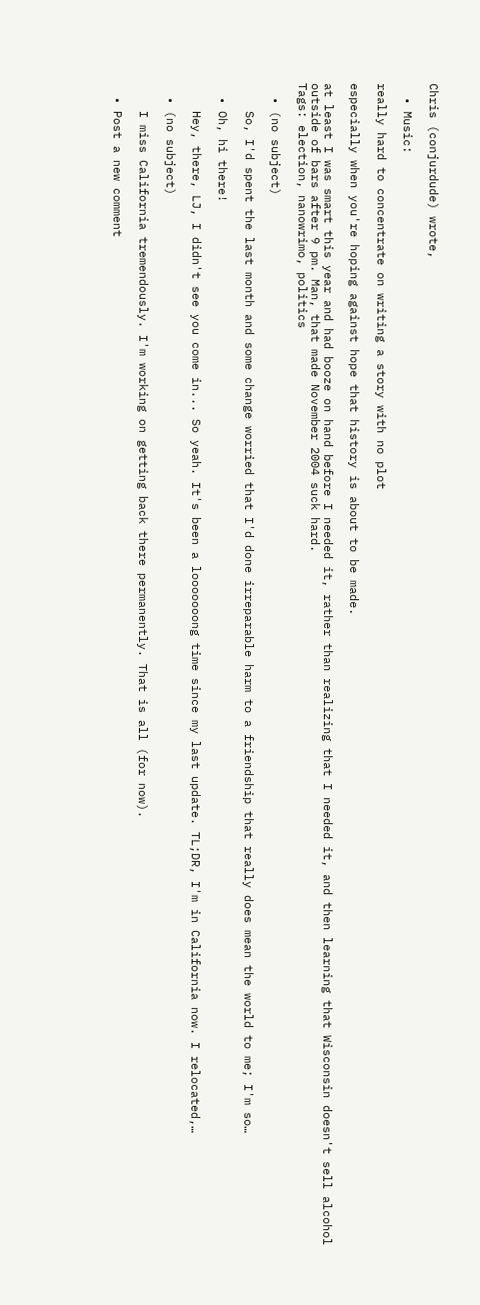Chris (conjurdude) wrote,

  • Music:

really hard to concentrate on writing a story with no plot

especially when you're hoping against hope that history is about to be made.

at least I was smart this year and had booze on hand before I needed it, rather than realizing that I needed it, and then learning that Wisconsin doesn't sell alcohol outside of bars after 9 pm. Man, that made November 2004 suck hard.
Tags: election, nanowrimo, politics

  • (no subject)

    So, I'd spent the last month and some change worried that I'd done irreparable harm to a friendship that really does mean the world to me; I'm so…

  • Oh, hi there!

    Hey, there, LJ, I didn't see you come in... So yeah. It's been a looooooong time since my last update. TL;DR, I'm in California now. I relocated,…

  • (no subject)

    I miss California tremendously. I'm working on getting back there permanently. That is all (for now).

  • Post a new comment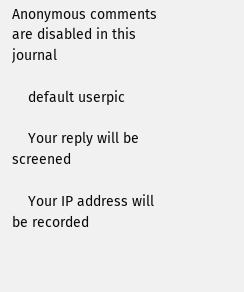Anonymous comments are disabled in this journal

    default userpic

    Your reply will be screened

    Your IP address will be recorded